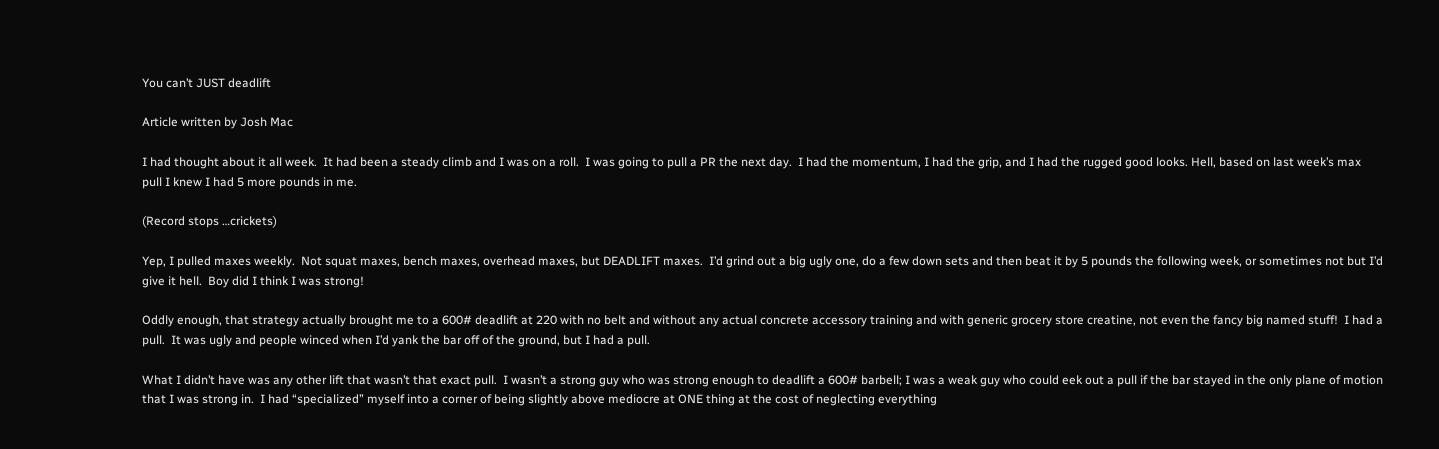You can’t JUST deadlift

Article written by Josh Mac

I had thought about it all week.  It had been a steady climb and I was on a roll.  I was going to pull a PR the next day.  I had the momentum, I had the grip, and I had the rugged good looks. Hell, based on last week’s max pull I knew I had 5 more pounds in me.

(Record stops …crickets)

Yep, I pulled maxes weekly.  Not squat maxes, bench maxes, overhead maxes, but DEADLIFT maxes.  I’d grind out a big ugly one, do a few down sets and then beat it by 5 pounds the following week, or sometimes not but I’d give it hell.  Boy did I think I was strong!

Oddly enough, that strategy actually brought me to a 600# deadlift at 220 with no belt and without any actual concrete accessory training and with generic grocery store creatine, not even the fancy big named stuff!  I had a pull.  It was ugly and people winced when I’d yank the bar off of the ground, but I had a pull.

What I didn’t have was any other lift that wasn’t that exact pull.  I wasn’t a strong guy who was strong enough to deadlift a 600# barbell; I was a weak guy who could eek out a pull if the bar stayed in the only plane of motion that I was strong in.  I had “specialized” myself into a corner of being slightly above mediocre at ONE thing at the cost of neglecting everything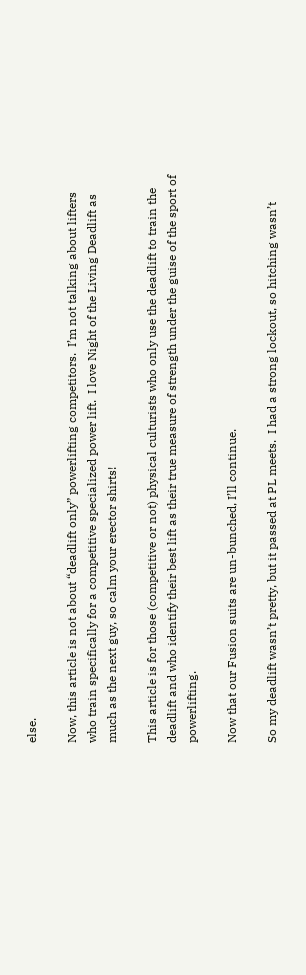else.

Now, this article is not about “deadlift only” powerlifting competitors.  I’m not talking about lifters who train specifically for a competitive specialized power lift.  I love Night of the Living Deadlift as much as the next guy, so calm your erector shirts!

This article is for those (competitive or not) physical culturists who only use the deadlift to train the deadlift and who identify their best lift as their true measure of strength under the guise of the sport of powerlifting.

Now that our Fusion suits are un-bunched, I’ll continue.

So my deadlift wasn’t pretty, but it passed at PL meets.  I had a strong lockout, so hitching wasn’t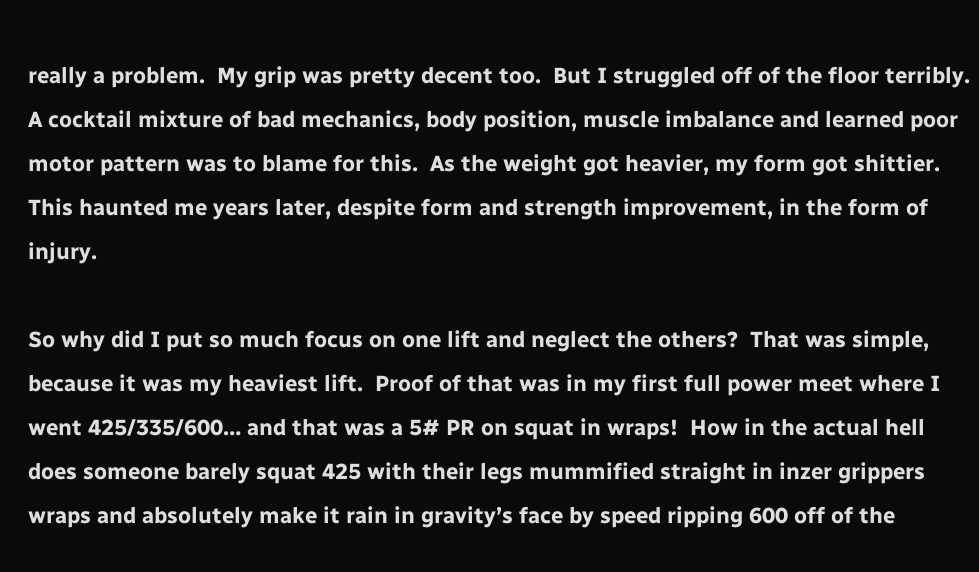really a problem.  My grip was pretty decent too.  But I struggled off of the floor terribly.  A cocktail mixture of bad mechanics, body position, muscle imbalance and learned poor motor pattern was to blame for this.  As the weight got heavier, my form got shittier.  This haunted me years later, despite form and strength improvement, in the form of injury.

So why did I put so much focus on one lift and neglect the others?  That was simple, because it was my heaviest lift.  Proof of that was in my first full power meet where I went 425/335/600… and that was a 5# PR on squat in wraps!  How in the actual hell does someone barely squat 425 with their legs mummified straight in inzer grippers wraps and absolutely make it rain in gravity’s face by speed ripping 600 off of the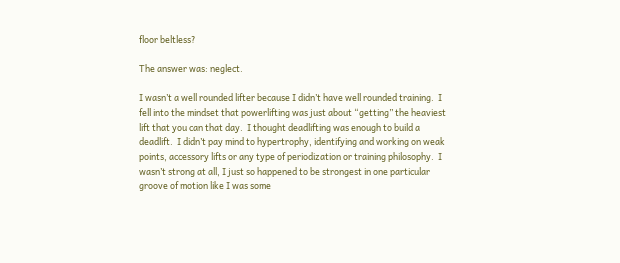floor beltless?

The answer was: neglect.

I wasn’t a well rounded lifter because I didn’t have well rounded training.  I fell into the mindset that powerlifting was just about “getting” the heaviest lift that you can that day.  I thought deadlifting was enough to build a deadlift.  I didn’t pay mind to hypertrophy, identifying and working on weak points, accessory lifts or any type of periodization or training philosophy.  I wasn’t strong at all, I just so happened to be strongest in one particular groove of motion like I was some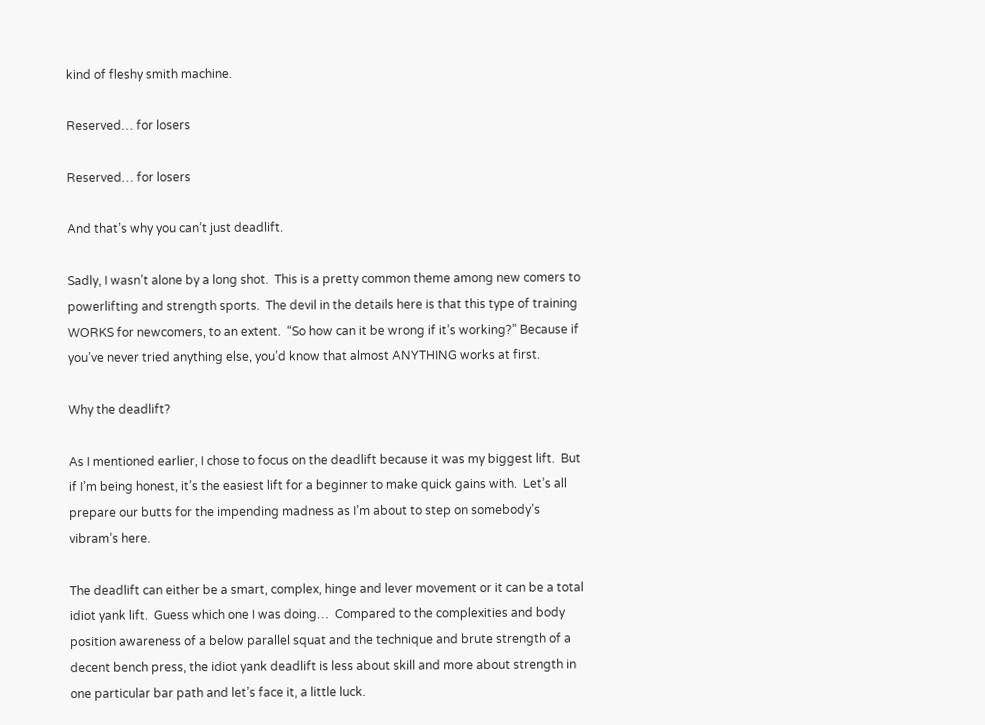kind of fleshy smith machine.

Reserved… for losers

Reserved… for losers

And that’s why you can’t just deadlift.

Sadly, I wasn’t alone by a long shot.  This is a pretty common theme among new comers to powerlifting and strength sports.  The devil in the details here is that this type of training WORKS for newcomers, to an extent.  “So how can it be wrong if it’s working?” Because if you’ve never tried anything else, you’d know that almost ANYTHING works at first.

Why the deadlift?

As I mentioned earlier, I chose to focus on the deadlift because it was my biggest lift.  But if I’m being honest, it’s the easiest lift for a beginner to make quick gains with.  Let’s all prepare our butts for the impending madness as I’m about to step on somebody’s vibram’s here.

The deadlift can either be a smart, complex, hinge and lever movement or it can be a total idiot yank lift.  Guess which one I was doing…  Compared to the complexities and body position awareness of a below parallel squat and the technique and brute strength of a decent bench press, the idiot yank deadlift is less about skill and more about strength in one particular bar path and let’s face it, a little luck.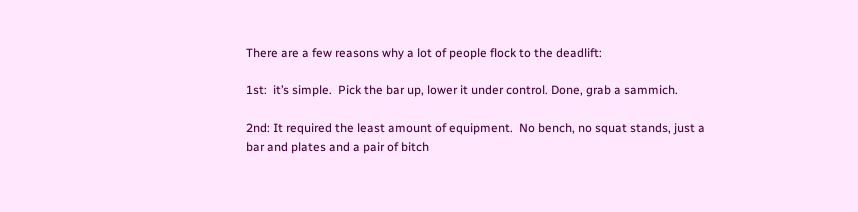There are a few reasons why a lot of people flock to the deadlift:

1st:  it’s simple.  Pick the bar up, lower it under control. Done, grab a sammich.

2nd: It required the least amount of equipment.  No bench, no squat stands, just a bar and plates and a pair of bitch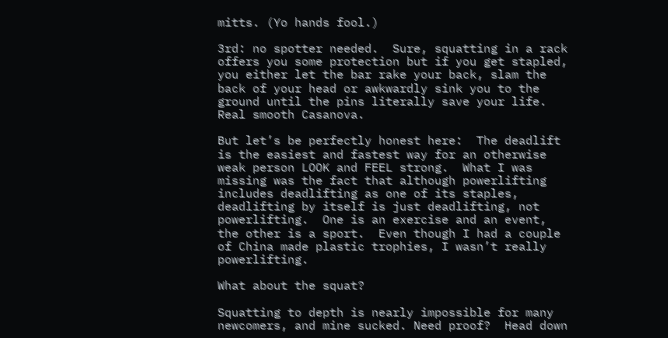mitts. (Yo hands fool.)

3rd: no spotter needed.  Sure, squatting in a rack offers you some protection but if you get stapled, you either let the bar rake your back, slam the back of your head or awkwardly sink you to the ground until the pins literally save your life.  Real smooth Casanova.

But let’s be perfectly honest here:  The deadlift is the easiest and fastest way for an otherwise weak person LOOK and FEEL strong.  What I was missing was the fact that although powerlifting includes deadlifting as one of its staples, deadlifting by itself is just deadlifting, not powerlifting.  One is an exercise and an event, the other is a sport.  Even though I had a couple of China made plastic trophies, I wasn’t really powerlifting.

What about the squat?

Squatting to depth is nearly impossible for many newcomers, and mine sucked. Need proof?  Head down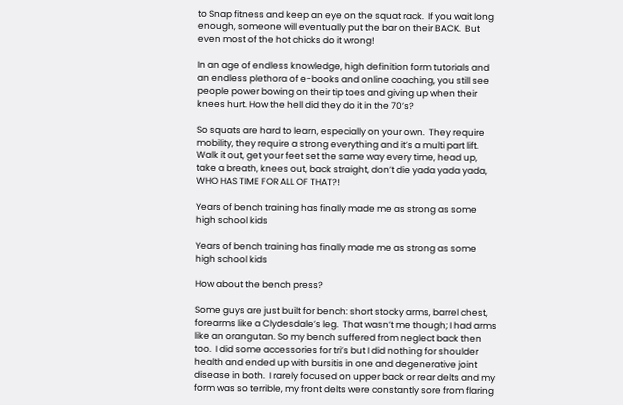to Snap fitness and keep an eye on the squat rack.  If you wait long enough, someone will eventually put the bar on their BACK.  But even most of the hot chicks do it wrong!

In an age of endless knowledge, high definition form tutorials and an endless plethora of e-books and online coaching, you still see people power bowing on their tip toes and giving up when their knees hurt. How the hell did they do it in the 70’s?

So squats are hard to learn, especially on your own.  They require mobility, they require a strong everything and it’s a multi part lift.  Walk it out, get your feet set the same way every time, head up, take a breath, knees out, back straight, don’t die yada yada yada, WHO HAS TIME FOR ALL OF THAT?!

Years of bench training has finally made me as strong as some high school kids

Years of bench training has finally made me as strong as some high school kids

How about the bench press?

Some guys are just built for bench: short stocky arms, barrel chest, forearms like a Clydesdale’s leg.  That wasn’t me though; I had arms like an orangutan. So my bench suffered from neglect back then too.  I did some accessories for tri’s but I did nothing for shoulder health and ended up with bursitis in one and degenerative joint disease in both.  I rarely focused on upper back or rear delts and my form was so terrible, my front delts were constantly sore from flaring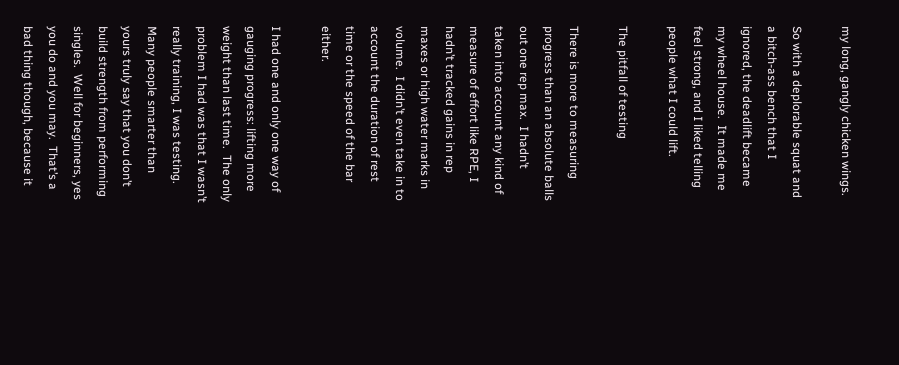my long, gangly chicken wings.

So with a deplorable squat and a bitch-ass bench that I ignored, the deadlift became my wheel house.  It made me feel strong, and I liked telling people what I could lift.

The pitfall of testing

There is more to measuring progress than an absolute balls out one rep max.  I hadn’t taken into account any kind of measure of effort like RPE, I hadn’t tracked gains in rep maxes or high water marks in volume.  I didn’t even take in to account the duration of rest time or the speed of the bar either.

I had one and only one way of gauging progress: lifting more weight than last time.  The only problem I had was that I wasn’t really training, I was testing.  Many people smarter than yours truly say that you don’t build strength from performing singles.  Well for beginners, yes you do and you may.  That’s a bad thing though, because it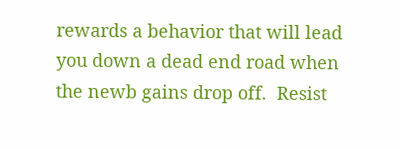rewards a behavior that will lead you down a dead end road when the newb gains drop off.  Resist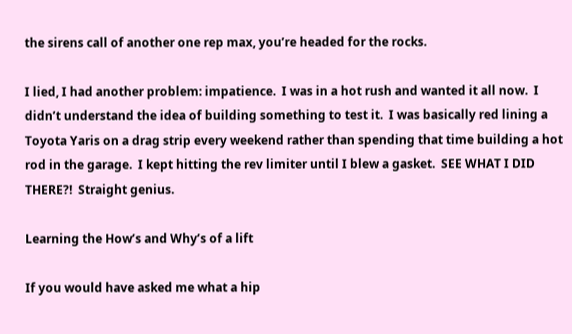the sirens call of another one rep max, you’re headed for the rocks.

I lied, I had another problem: impatience.  I was in a hot rush and wanted it all now.  I didn’t understand the idea of building something to test it.  I was basically red lining a Toyota Yaris on a drag strip every weekend rather than spending that time building a hot rod in the garage.  I kept hitting the rev limiter until I blew a gasket.  SEE WHAT I DID THERE?!  Straight genius.

Learning the How’s and Why’s of a lift

If you would have asked me what a hip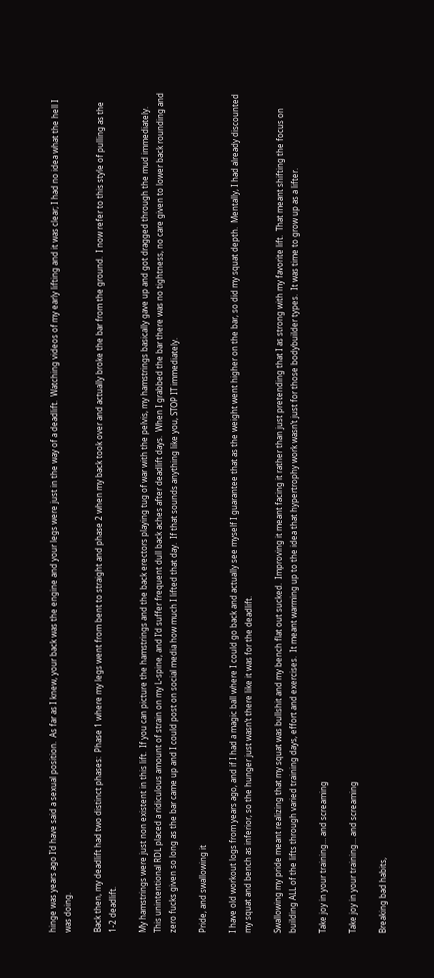hinge was years ago I’d have said a sexual position.  As far as I knew, your back was the engine and your legs were just in the way of a deadlift.  Watching videos of my early lifting and it was clear; I had no idea what the hell I was doing.

Back then, my deadlift had two distinct phases:  Phase 1 where my legs went from bent to straight and phase 2 when my back took over and actually broke the bar from the ground.  I now refer to this style of pulling as the 1-2 deadlift.

My hamstrings were just non existent in this lift.  If you can picture the hamstrings and the back erectors playing tug of war with the pelvis, my hamstrings basically gave up and got dragged through the mud immediately.  This unintentional RDL placed a ridiculous amount of strain on my L-spine, and I’d suffer frequent dull back aches after deadlift days.  When I grabbed the bar there was no tightness, no care given to lower back rounding and zero fucks given so long as the bar came up and I could post on social media how much I lifted that day.  If that sounds anything like you, STOP IT immediately.

Pride, and swallowing it

I have old workout logs from years ago, and if I had a magic ball where I could go back and actually see myself I guarantee that as the weight went higher on the bar, so did my squat depth.  Mentally, I had already discounted my squat and bench as inferior, so the hunger just wasn’t there like it was for the deadlift.

Swallowing my pride meant realizing that my squat was bullshit and my bench flat out sucked.  Improving it meant facing it rather than just pretending that I as strong with my favorite lift.  That meant shifting the focus on building ALL of the lifts through varied training days, effort and exercises.  It meant warming up to the idea that hypertrophy work wasn’t just for those bodybuilder types.  It was time to grow up as a lifter.

Take joy in your training… and screaming

Take joy in your training… and screaming

Breaking bad habits,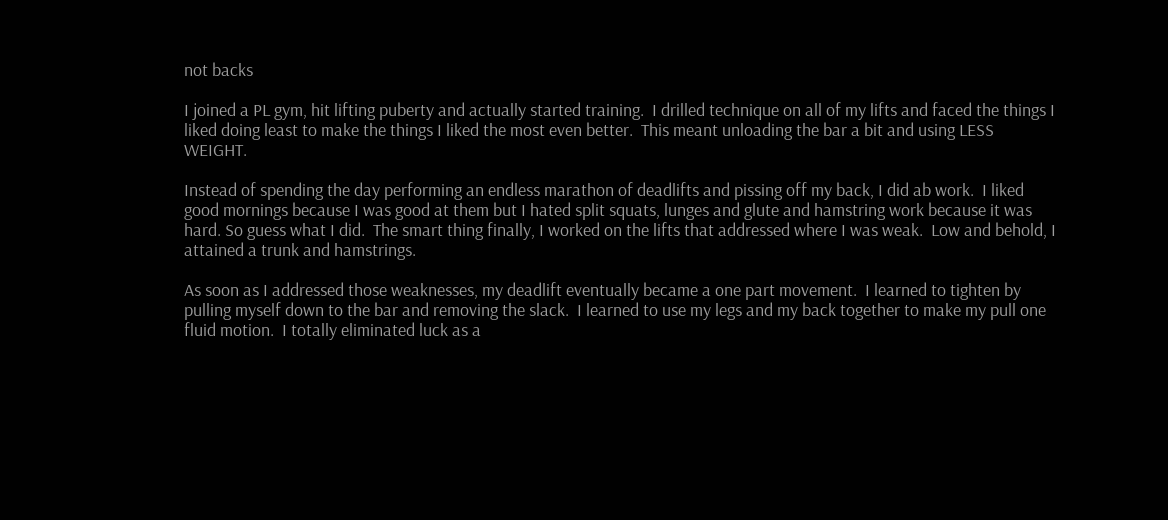not backs

I joined a PL gym, hit lifting puberty and actually started training.  I drilled technique on all of my lifts and faced the things I liked doing least to make the things I liked the most even better.  This meant unloading the bar a bit and using LESS WEIGHT.

Instead of spending the day performing an endless marathon of deadlifts and pissing off my back, I did ab work.  I liked good mornings because I was good at them but I hated split squats, lunges and glute and hamstring work because it was hard. So guess what I did.  The smart thing finally, I worked on the lifts that addressed where I was weak.  Low and behold, I attained a trunk and hamstrings.

As soon as I addressed those weaknesses, my deadlift eventually became a one part movement.  I learned to tighten by pulling myself down to the bar and removing the slack.  I learned to use my legs and my back together to make my pull one fluid motion.  I totally eliminated luck as a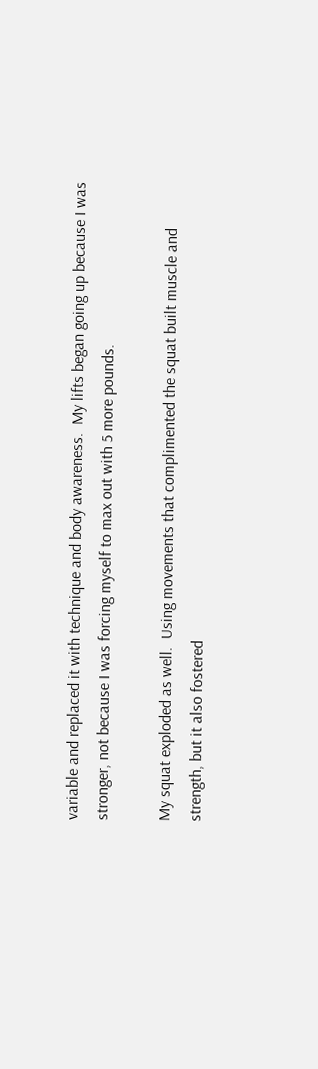variable and replaced it with technique and body awareness.  My lifts began going up because I was stronger, not because I was forcing myself to max out with 5 more pounds.

My squat exploded as well.  Using movements that complimented the squat built muscle and strength, but it also fostered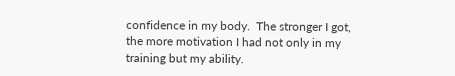confidence in my body.  The stronger I got, the more motivation I had not only in my training but my ability.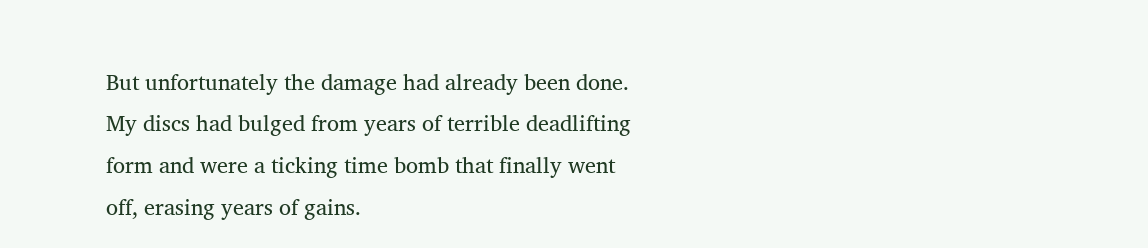But unfortunately the damage had already been done.  My discs had bulged from years of terrible deadlifting form and were a ticking time bomb that finally went off, erasing years of gains.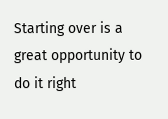Starting over is a great opportunity to do it right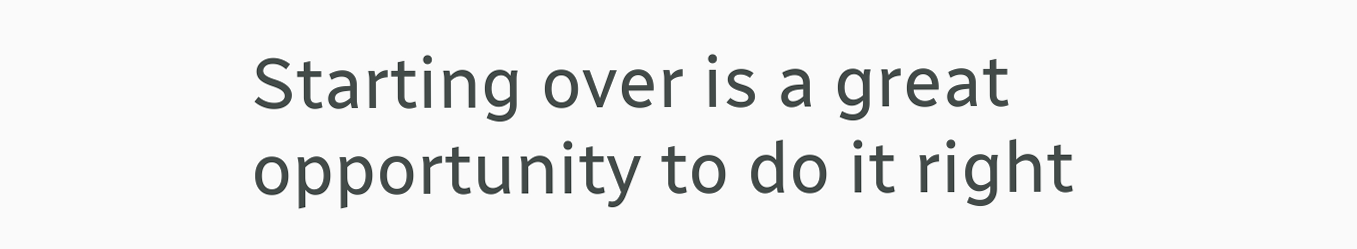Starting over is a great opportunity to do it right